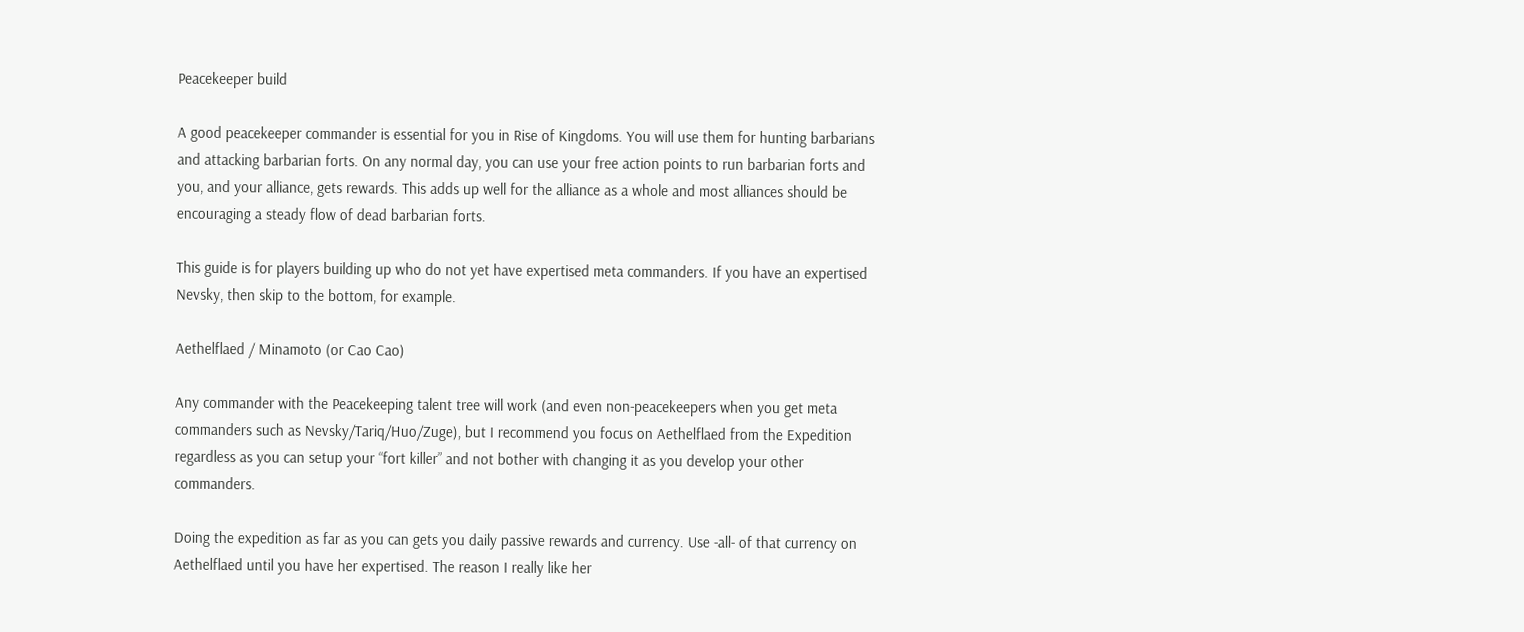Peacekeeper build

A good peacekeeper commander is essential for you in Rise of Kingdoms. You will use them for hunting barbarians and attacking barbarian forts. On any normal day, you can use your free action points to run barbarian forts and you, and your alliance, gets rewards. This adds up well for the alliance as a whole and most alliances should be encouraging a steady flow of dead barbarian forts.

This guide is for players building up who do not yet have expertised meta commanders. If you have an expertised Nevsky, then skip to the bottom, for example.

Aethelflaed / Minamoto (or Cao Cao)

Any commander with the Peacekeeping talent tree will work (and even non-peacekeepers when you get meta commanders such as Nevsky/Tariq/Huo/Zuge), but I recommend you focus on Aethelflaed from the Expedition regardless as you can setup your “fort killer” and not bother with changing it as you develop your other commanders.

Doing the expedition as far as you can gets you daily passive rewards and currency. Use -all- of that currency on Aethelflaed until you have her expertised. The reason I really like her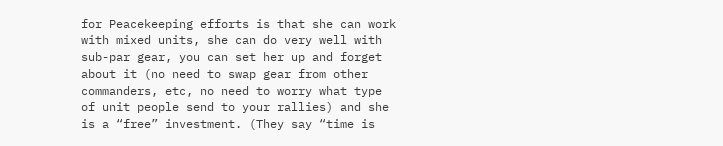for Peacekeeping efforts is that she can work with mixed units, she can do very well with sub-par gear, you can set her up and forget about it (no need to swap gear from other commanders, etc, no need to worry what type of unit people send to your rallies) and she is a “free” investment. (They say “time is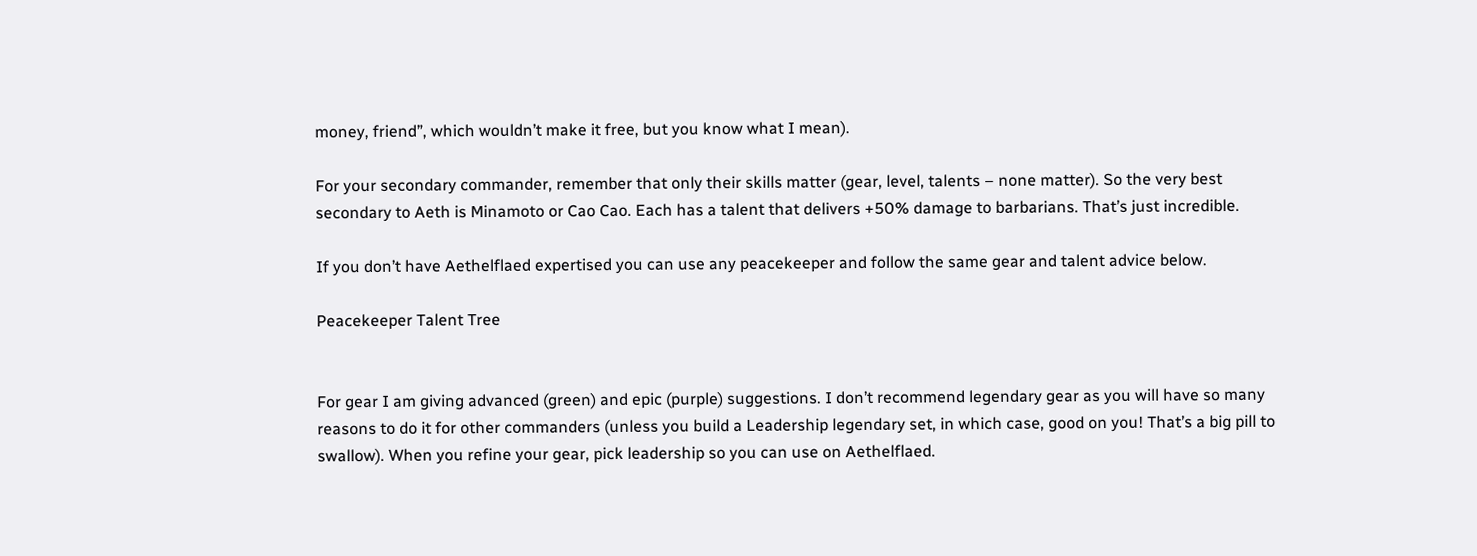money, friend”, which wouldn’t make it free, but you know what I mean).

For your secondary commander, remember that only their skills matter (gear, level, talents – none matter). So the very best secondary to Aeth is Minamoto or Cao Cao. Each has a talent that delivers +50% damage to barbarians. That’s just incredible.

If you don’t have Aethelflaed expertised you can use any peacekeeper and follow the same gear and talent advice below.

Peacekeeper Talent Tree


For gear I am giving advanced (green) and epic (purple) suggestions. I don’t recommend legendary gear as you will have so many reasons to do it for other commanders (unless you build a Leadership legendary set, in which case, good on you! That’s a big pill to swallow). When you refine your gear, pick leadership so you can use on Aethelflaed.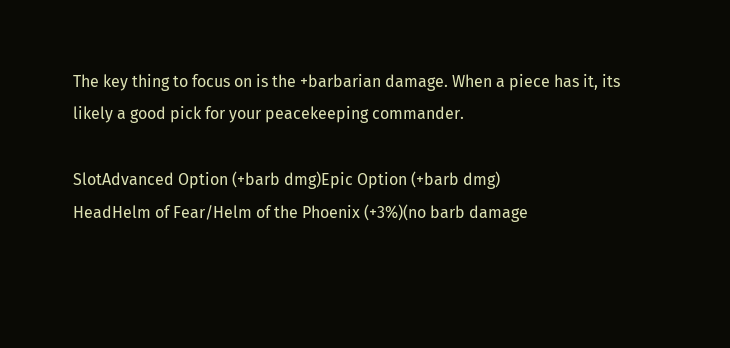The key thing to focus on is the +barbarian damage. When a piece has it, its likely a good pick for your peacekeeping commander.

SlotAdvanced Option (+barb dmg)Epic Option (+barb dmg)
HeadHelm of Fear/Helm of the Phoenix (+3%)(no barb damage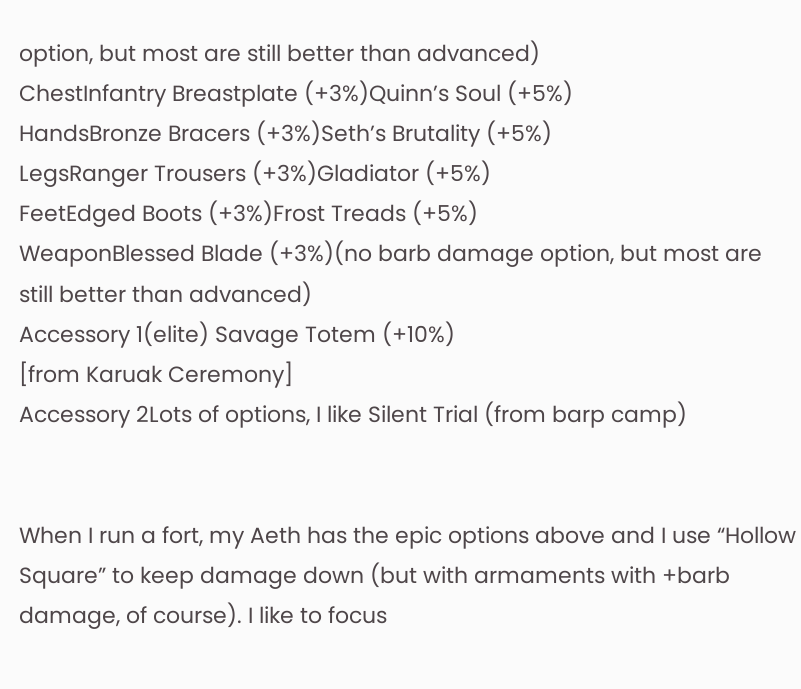option, but most are still better than advanced)
ChestInfantry Breastplate (+3%)Quinn’s Soul (+5%)
HandsBronze Bracers (+3%)Seth’s Brutality (+5%)
LegsRanger Trousers (+3%)Gladiator (+5%)
FeetEdged Boots (+3%)Frost Treads (+5%)
WeaponBlessed Blade (+3%)(no barb damage option, but most are still better than advanced)
Accessory 1(elite) Savage Totem (+10%)
[from Karuak Ceremony]
Accessory 2Lots of options, I like Silent Trial (from barp camp)


When I run a fort, my Aeth has the epic options above and I use “Hollow Square” to keep damage down (but with armaments with +barb damage, of course). I like to focus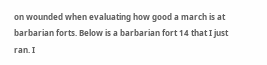on wounded when evaluating how good a march is at barbarian forts. Below is a barbarian fort 14 that I just ran. I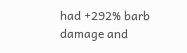had +292% barb damage and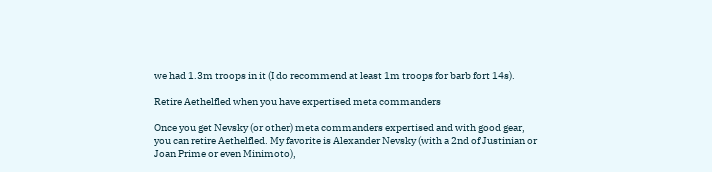we had 1.3m troops in it (I do recommend at least 1m troops for barb fort 14s).

Retire Aethelfled when you have expertised meta commanders

Once you get Nevsky (or other) meta commanders expertised and with good gear, you can retire Aethelfled. My favorite is Alexander Nevsky (with a 2nd of Justinian or Joan Prime or even Minimoto),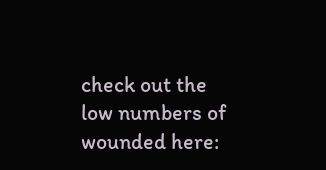check out the low numbers of wounded here: